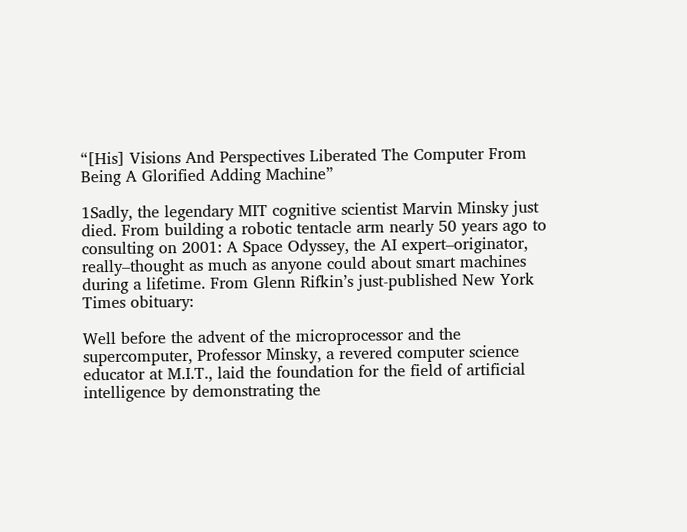“[His] Visions And Perspectives Liberated The Computer From Being A Glorified Adding Machine”

1Sadly, the legendary MIT cognitive scientist Marvin Minsky just died. From building a robotic tentacle arm nearly 50 years ago to consulting on 2001: A Space Odyssey, the AI expert–originator, really–thought as much as anyone could about smart machines during a lifetime. From Glenn Rifkin’s just-published New York Times obituary:

Well before the advent of the microprocessor and the supercomputer, Professor Minsky, a revered computer science educator at M.I.T., laid the foundation for the field of artificial intelligence by demonstrating the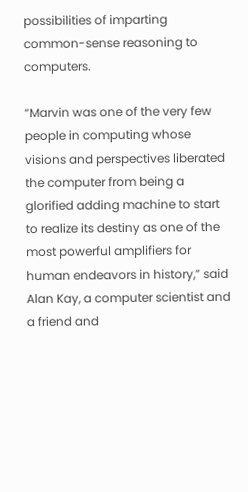possibilities of imparting common-sense reasoning to computers.

“Marvin was one of the very few people in computing whose visions and perspectives liberated the computer from being a glorified adding machine to start to realize its destiny as one of the most powerful amplifiers for human endeavors in history,” said Alan Kay, a computer scientist and a friend and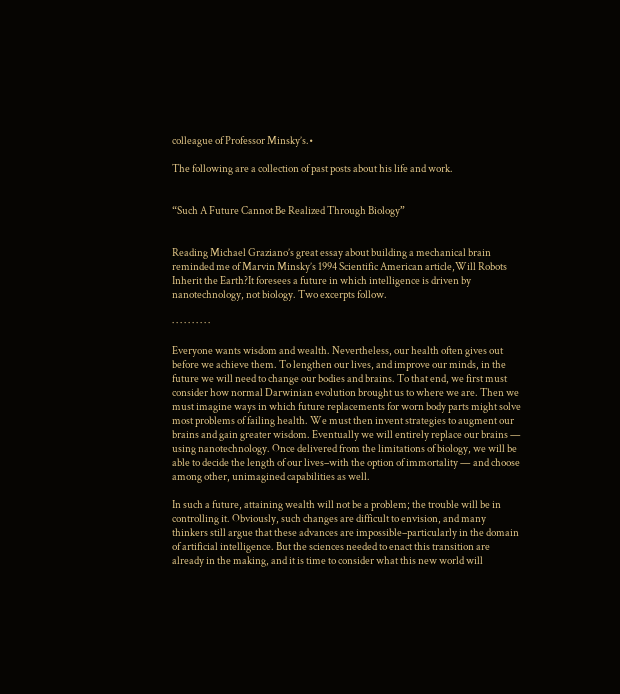colleague of Professor Minsky’s.•

The following are a collection of past posts about his life and work.


“Such A Future Cannot Be Realized Through Biology”


Reading Michael Graziano’s great essay about building a mechanical brain reminded me of Marvin Minsky’s 1994 Scientific American article,Will Robots Inherit the Earth?It foresees a future in which intelligence is driven by nanotechnology, not biology. Two excerpts follow.

· · · · · · · · · ·

Everyone wants wisdom and wealth. Nevertheless, our health often gives out before we achieve them. To lengthen our lives, and improve our minds, in the future we will need to change our bodies and brains. To that end, we first must consider how normal Darwinian evolution brought us to where we are. Then we must imagine ways in which future replacements for worn body parts might solve most problems of failing health. We must then invent strategies to augment our brains and gain greater wisdom. Eventually we will entirely replace our brains — using nanotechnology. Once delivered from the limitations of biology, we will be able to decide the length of our lives–with the option of immortality — and choose among other, unimagined capabilities as well.

In such a future, attaining wealth will not be a problem; the trouble will be in controlling it. Obviously, such changes are difficult to envision, and many thinkers still argue that these advances are impossible–particularly in the domain of artificial intelligence. But the sciences needed to enact this transition are already in the making, and it is time to consider what this new world will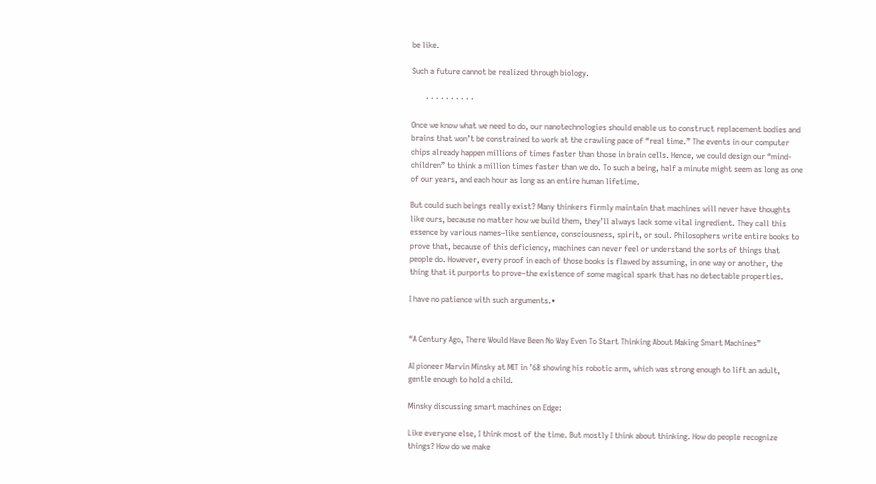be like.

Such a future cannot be realized through biology.

       · · · · · · · · · ·

Once we know what we need to do, our nanotechnologies should enable us to construct replacement bodies and brains that won’t be constrained to work at the crawling pace of “real time.” The events in our computer chips already happen millions of times faster than those in brain cells. Hence, we could design our “mind-children” to think a million times faster than we do. To such a being, half a minute might seem as long as one of our years, and each hour as long as an entire human lifetime.

But could such beings really exist? Many thinkers firmly maintain that machines will never have thoughts like ours, because no matter how we build them, they’ll always lack some vital ingredient. They call this essence by various names–like sentience, consciousness, spirit, or soul. Philosophers write entire books to prove that, because of this deficiency, machines can never feel or understand the sorts of things that people do. However, every proof in each of those books is flawed by assuming, in one way or another, the thing that it purports to prove–the existence of some magical spark that has no detectable properties.

I have no patience with such arguments.•


“A Century Ago, There Would Have Been No Way Even To Start Thinking About Making Smart Machines”

AI pioneer Marvin Minsky at MIT in ’68 showing his robotic arm, which was strong enough to lift an adult, gentle enough to hold a child.

Minsky discussing smart machines on Edge:

Like everyone else, I think most of the time. But mostly I think about thinking. How do people recognize things? How do we make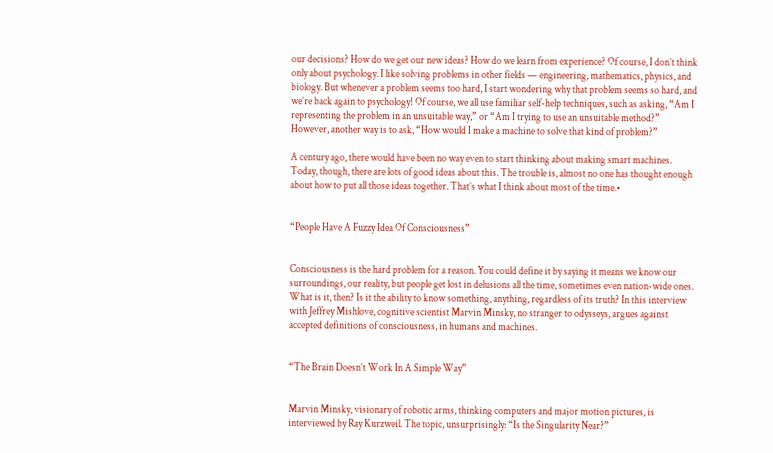our decisions? How do we get our new ideas? How do we learn from experience? Of course, I don’t think only about psychology. I like solving problems in other fields — engineering, mathematics, physics, and biology. But whenever a problem seems too hard, I start wondering why that problem seems so hard, and we’re back again to psychology! Of course, we all use familiar self-help techniques, such as asking, “Am I representing the problem in an unsuitable way,” or “Am I trying to use an unsuitable method?” However, another way is to ask, “How would I make a machine to solve that kind of problem?”

A century ago, there would have been no way even to start thinking about making smart machines. Today, though, there are lots of good ideas about this. The trouble is, almost no one has thought enough about how to put all those ideas together. That’s what I think about most of the time.•


“People Have A Fuzzy Idea Of Consciousness”


Consciousness is the hard problem for a reason. You could define it by saying it means we know our surroundings, our reality, but people get lost in delusions all the time, sometimes even nation-wide ones. What is it, then? Is it the ability to know something, anything, regardless of its truth? In this interview with Jeffrey Mishlove, cognitive scientist Marvin Minsky, no stranger to odysseys, argues against accepted definitions of consciousness, in humans and machines.


“The Brain Doesn’t Work In A Simple Way”


Marvin Minsky, visionary of robotic arms, thinking computers and major motion pictures, is interviewed by Ray Kurzweil. The topic, unsurprisingly: “Is the Singularity Near?”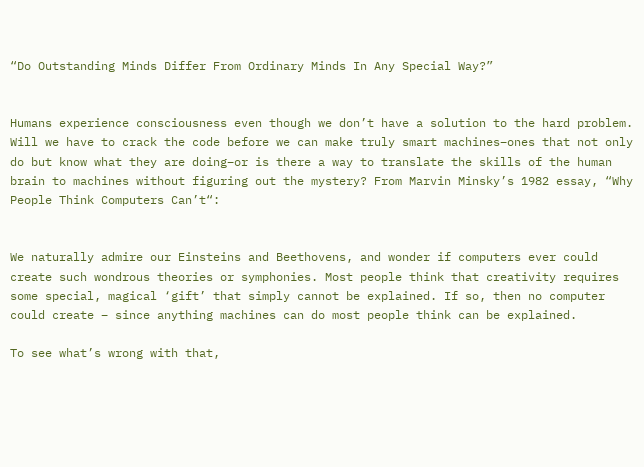“Do Outstanding Minds Differ From Ordinary Minds In Any Special Way?”


Humans experience consciousness even though we don’t have a solution to the hard problem. Will we have to crack the code before we can make truly smart machines–ones that not only do but know what they are doing–or is there a way to translate the skills of the human brain to machines without figuring out the mystery? From Marvin Minsky’s 1982 essay, “Why People Think Computers Can’t“:


We naturally admire our Einsteins and Beethovens, and wonder if computers ever could create such wondrous theories or symphonies. Most people think that creativity requires some special, magical ‘gift’ that simply cannot be explained. If so, then no computer could create – since anything machines can do most people think can be explained.

To see what’s wrong with that,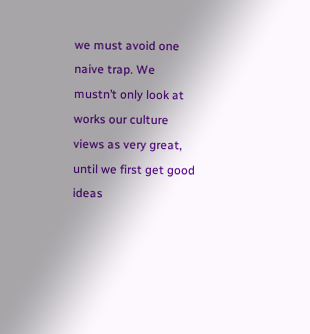we must avoid one naive trap. We mustn’t only look at works our culture views as very great, until we first get good ideas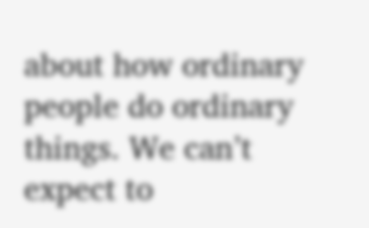about how ordinary people do ordinary things. We can’t expect to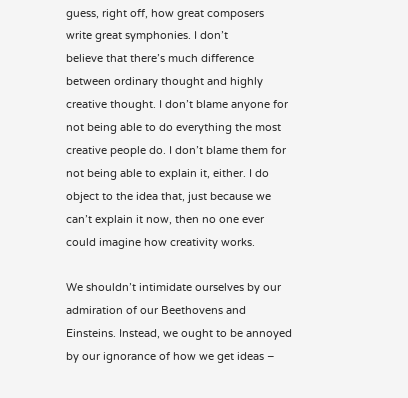guess, right off, how great composers write great symphonies. I don’t
believe that there’s much difference between ordinary thought and highly creative thought. I don’t blame anyone for not being able to do everything the most creative people do. I don’t blame them for not being able to explain it, either. I do object to the idea that, just because we can’t explain it now, then no one ever could imagine how creativity works.

We shouldn’t intimidate ourselves by our admiration of our Beethovens and Einsteins. Instead, we ought to be annoyed by our ignorance of how we get ideas –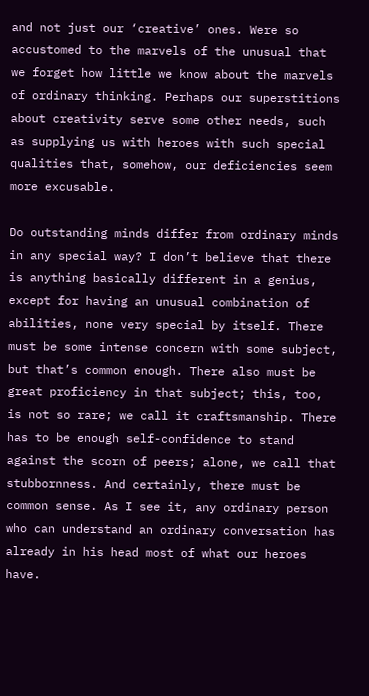and not just our ‘creative’ ones. Were so accustomed to the marvels of the unusual that we forget how little we know about the marvels of ordinary thinking. Perhaps our superstitions about creativity serve some other needs, such as supplying us with heroes with such special qualities that, somehow, our deficiencies seem more excusable.

Do outstanding minds differ from ordinary minds in any special way? I don’t believe that there is anything basically different in a genius, except for having an unusual combination of abilities, none very special by itself. There must be some intense concern with some subject, but that’s common enough. There also must be great proficiency in that subject; this, too, is not so rare; we call it craftsmanship. There has to be enough self-confidence to stand against the scorn of peers; alone, we call that stubbornness. And certainly, there must be common sense. As I see it, any ordinary person who can understand an ordinary conversation has already in his head most of what our heroes have.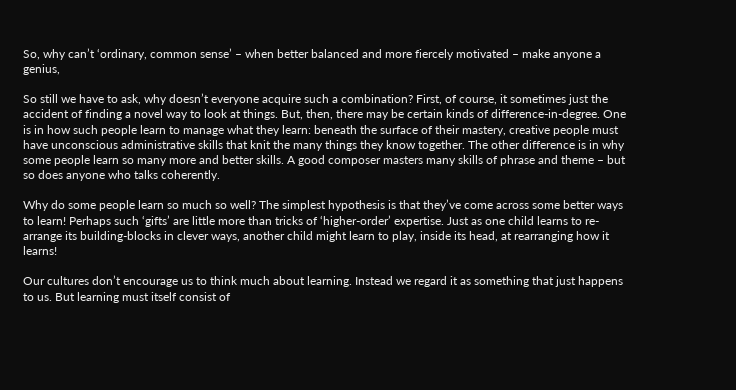So, why can’t ‘ordinary, common sense’ – when better balanced and more fiercely motivated – make anyone a genius,

So still we have to ask, why doesn’t everyone acquire such a combination? First, of course, it sometimes just the accident of finding a novel way to look at things. But, then, there may be certain kinds of difference-in-degree. One is in how such people learn to manage what they learn: beneath the surface of their mastery, creative people must have unconscious administrative skills that knit the many things they know together. The other difference is in why some people learn so many more and better skills. A good composer masters many skills of phrase and theme – but so does anyone who talks coherently.

Why do some people learn so much so well? The simplest hypothesis is that they’ve come across some better ways to learn! Perhaps such ‘gifts’ are little more than tricks of ‘higher-order’ expertise. Just as one child learns to re-arrange its building-blocks in clever ways, another child might learn to play, inside its head, at rearranging how it learns!

Our cultures don’t encourage us to think much about learning. Instead we regard it as something that just happens to us. But learning must itself consist of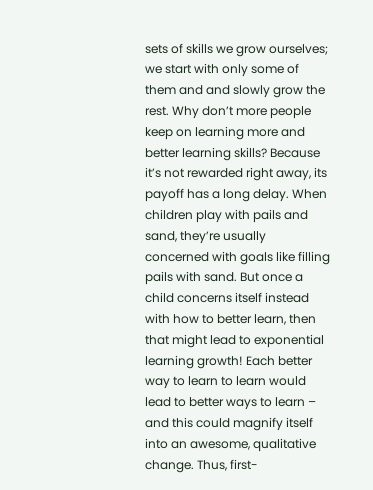sets of skills we grow ourselves; we start with only some of them and and slowly grow the rest. Why don’t more people keep on learning more and better learning skills? Because it’s not rewarded right away, its payoff has a long delay. When children play with pails and sand, they’re usually concerned with goals like filling pails with sand. But once a child concerns itself instead with how to better learn, then that might lead to exponential learning growth! Each better way to learn to learn would lead to better ways to learn – and this could magnify itself into an awesome, qualitative change. Thus, first-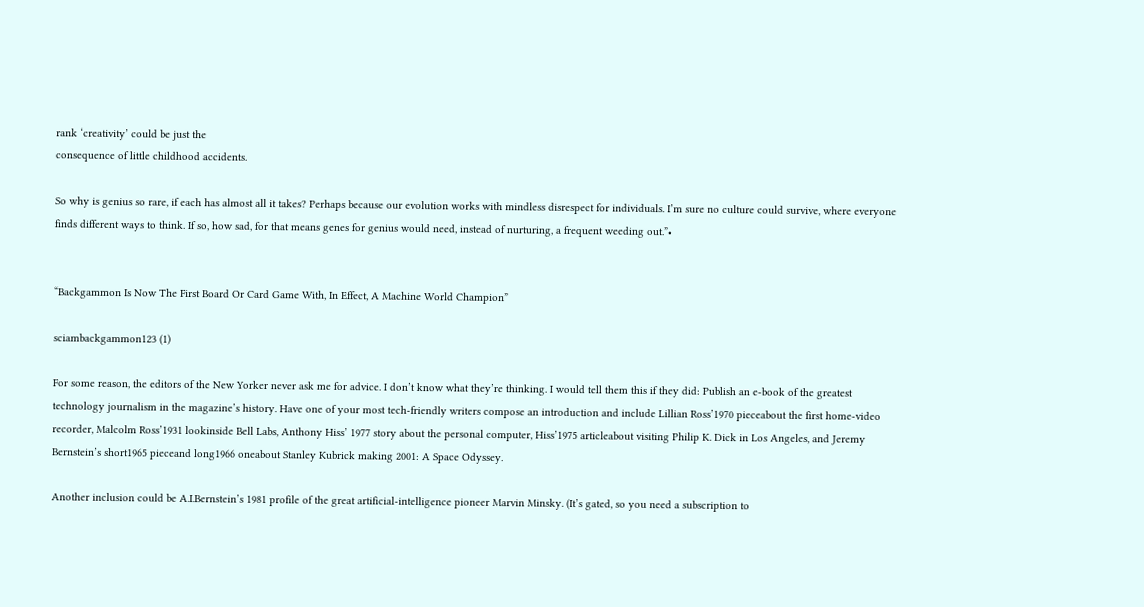rank ‘creativity’ could be just the
consequence of little childhood accidents.

So why is genius so rare, if each has almost all it takes? Perhaps because our evolution works with mindless disrespect for individuals. I’m sure no culture could survive, where everyone finds different ways to think. If so, how sad, for that means genes for genius would need, instead of nurturing, a frequent weeding out.”•


“Backgammon Is Now The First Board Or Card Game With, In Effect, A Machine World Champion”

sciambackgammon123 (1)

For some reason, the editors of the New Yorker never ask me for advice. I don’t know what they’re thinking. I would tell them this if they did: Publish an e-book of the greatest technology journalism in the magazine’s history. Have one of your most tech-friendly writers compose an introduction and include Lillian Ross’1970 pieceabout the first home-video recorder, Malcolm Ross’1931 lookinside Bell Labs, Anthony Hiss’ 1977 story about the personal computer, Hiss’1975 articleabout visiting Philip K. Dick in Los Angeles, and Jeremy Bernstein’s short1965 pieceand long1966 oneabout Stanley Kubrick making 2001: A Space Odyssey.

Another inclusion could be A.I.Bernstein’s 1981 profile of the great artificial-intelligence pioneer Marvin Minsky. (It’s gated, so you need a subscription to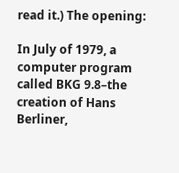read it.) The opening:

In July of 1979, a computer program called BKG 9.8–the creation of Hans Berliner,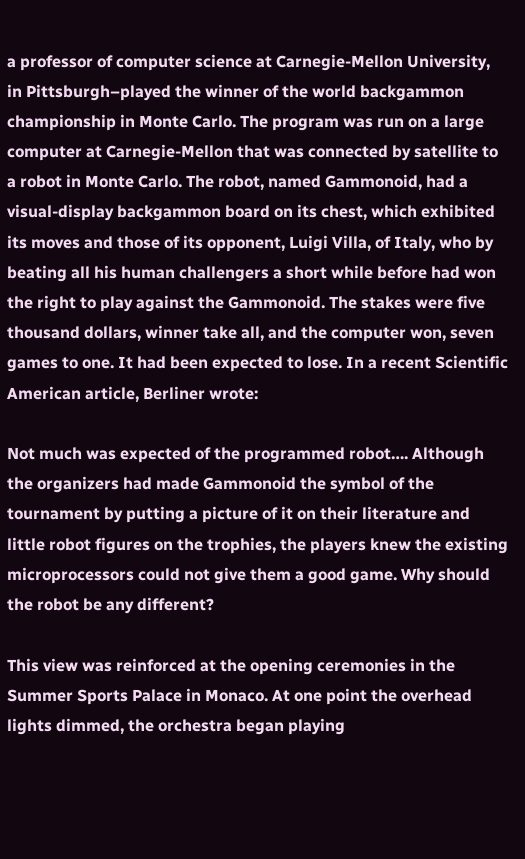a professor of computer science at Carnegie-Mellon University, in Pittsburgh–played the winner of the world backgammon championship in Monte Carlo. The program was run on a large computer at Carnegie-Mellon that was connected by satellite to a robot in Monte Carlo. The robot, named Gammonoid, had a visual-display backgammon board on its chest, which exhibited its moves and those of its opponent, Luigi Villa, of Italy, who by beating all his human challengers a short while before had won the right to play against the Gammonoid. The stakes were five thousand dollars, winner take all, and the computer won, seven games to one. It had been expected to lose. In a recent Scientific American article, Berliner wrote:

Not much was expected of the programmed robot…. Although the organizers had made Gammonoid the symbol of the tournament by putting a picture of it on their literature and little robot figures on the trophies, the players knew the existing microprocessors could not give them a good game. Why should the robot be any different?

This view was reinforced at the opening ceremonies in the Summer Sports Palace in Monaco. At one point the overhead lights dimmed, the orchestra began playing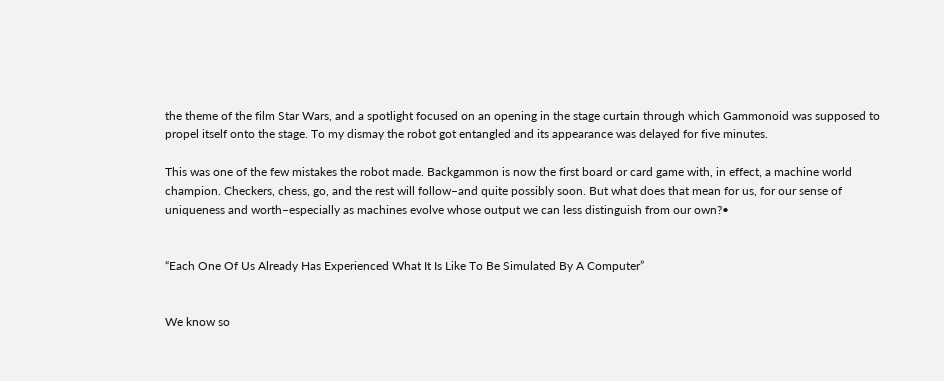the theme of the film Star Wars, and a spotlight focused on an opening in the stage curtain through which Gammonoid was supposed to propel itself onto the stage. To my dismay the robot got entangled and its appearance was delayed for five minutes.

This was one of the few mistakes the robot made. Backgammon is now the first board or card game with, in effect, a machine world champion. Checkers, chess, go, and the rest will follow–and quite possibly soon. But what does that mean for us, for our sense of uniqueness and worth–especially as machines evolve whose output we can less distinguish from our own?•


“Each One Of Us Already Has Experienced What It Is Like To Be Simulated By A Computer”


We know so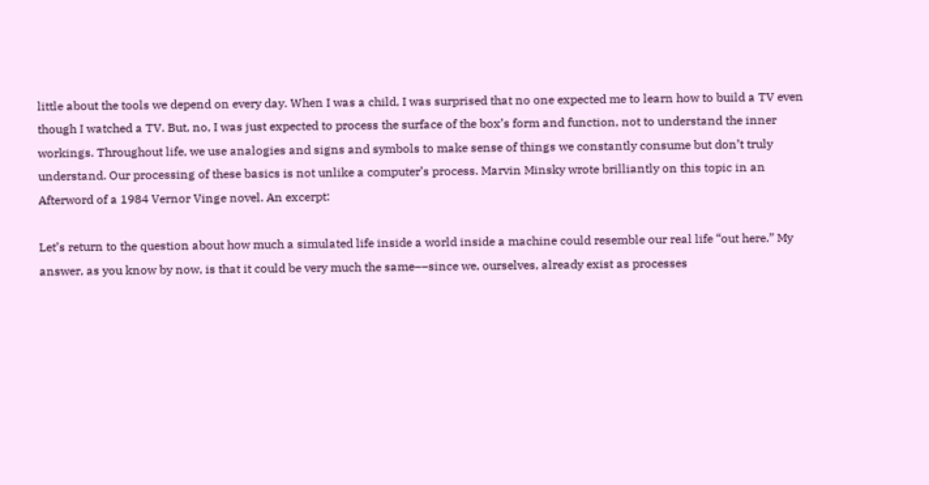little about the tools we depend on every day. When I was a child, I was surprised that no one expected me to learn how to build a TV even though I watched a TV. But, no, I was just expected to process the surface of the box’s form and function, not to understand the inner workings. Throughout life, we use analogies and signs and symbols to make sense of things we constantly consume but don’t truly understand. Our processing of these basics is not unlike a computer’s process. Marvin Minsky wrote brilliantly on this topic in an Afterword of a 1984 Vernor Vinge novel. An excerpt:

Let’s return to the question about how much a simulated life inside a world inside a machine could resemble our real life “out here.” My answer, as you know by now, is that it could be very much the same––since we, ourselves, already exist as processes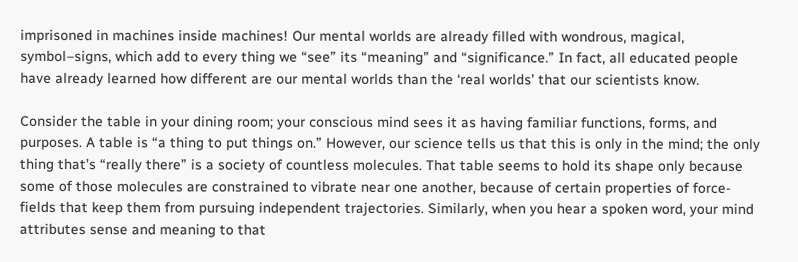imprisoned in machines inside machines! Our mental worlds are already filled with wondrous, magical, symbol–signs, which add to every thing we “see” its “meaning” and “significance.” In fact, all educated people have already learned how different are our mental worlds than the ‘real worlds’ that our scientists know.

Consider the table in your dining room; your conscious mind sees it as having familiar functions, forms, and purposes. A table is “a thing to put things on.” However, our science tells us that this is only in the mind; the only thing that’s “really there” is a society of countless molecules. That table seems to hold its shape only because some of those molecules are constrained to vibrate near one another, because of certain properties of force-fields that keep them from pursuing independent trajectories. Similarly, when you hear a spoken word, your mind attributes sense and meaning to that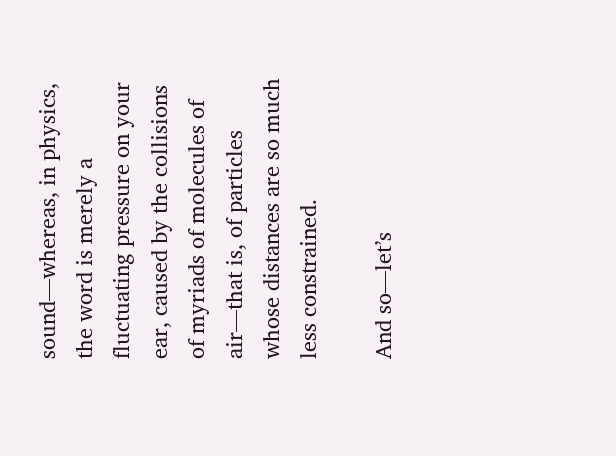sound––whereas, in physics, the word is merely a fluctuating pressure on your ear, caused by the collisions of myriads of molecules of air––that is, of particles whose distances are so much less constrained.

And so––let’s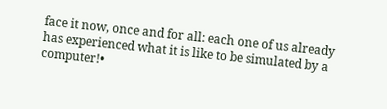face it now, once and for all: each one of us already has experienced what it is like to be simulated by a computer!•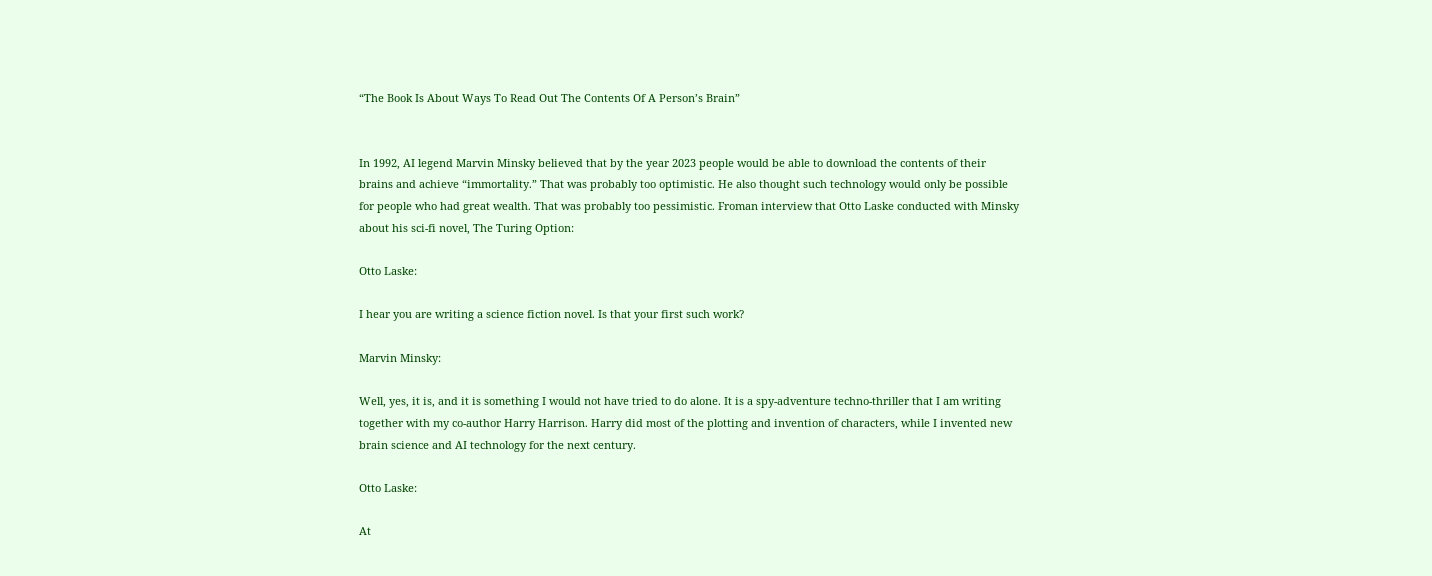“The Book Is About Ways To Read Out The Contents Of A Person’s Brain”


In 1992, AI legend Marvin Minsky believed that by the year 2023 people would be able to download the contents of their brains and achieve “immortality.” That was probably too optimistic. He also thought such technology would only be possible for people who had great wealth. That was probably too pessimistic. Froman interview that Otto Laske conducted with Minsky about his sci-fi novel, The Turing Option:

Otto Laske:

I hear you are writing a science fiction novel. Is that your first such work?

Marvin Minsky:

Well, yes, it is, and it is something I would not have tried to do alone. It is a spy-adventure techno-thriller that I am writing together with my co-author Harry Harrison. Harry did most of the plotting and invention of characters, while I invented new brain science and AI technology for the next century.

Otto Laske:

At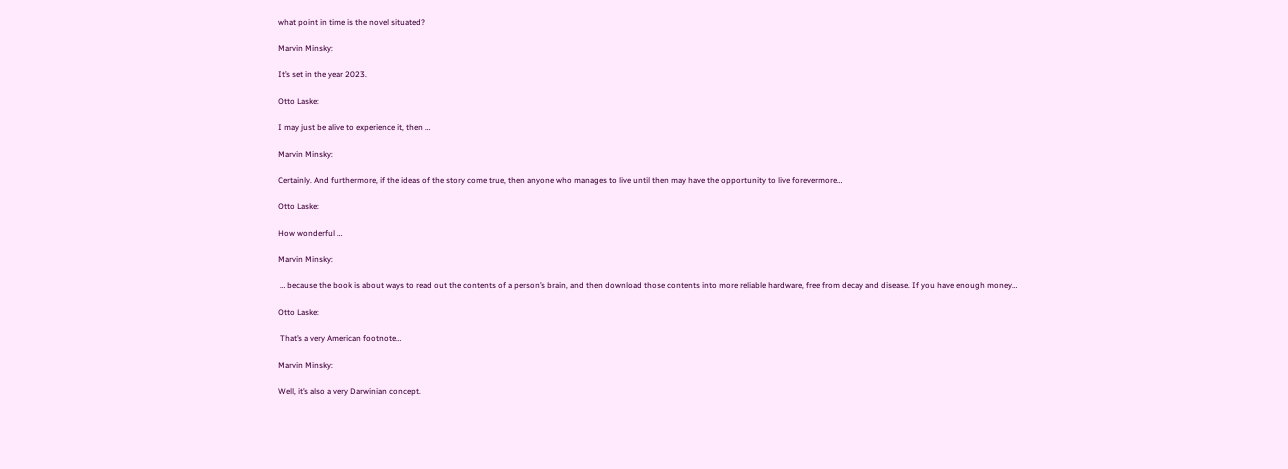what point in time is the novel situated?

Marvin Minsky:

It’s set in the year 2023.

Otto Laske:

I may just be alive to experience it, then …

Marvin Minsky:

Certainly. And furthermore, if the ideas of the story come true, then anyone who manages to live until then may have the opportunity to live forevermore…

Otto Laske:

How wonderful …

Marvin Minsky:

 … because the book is about ways to read out the contents of a person’s brain, and then download those contents into more reliable hardware, free from decay and disease. If you have enough money…

Otto Laske:

 That’s a very American footnote…

Marvin Minsky:

Well, it’s also a very Darwinian concept.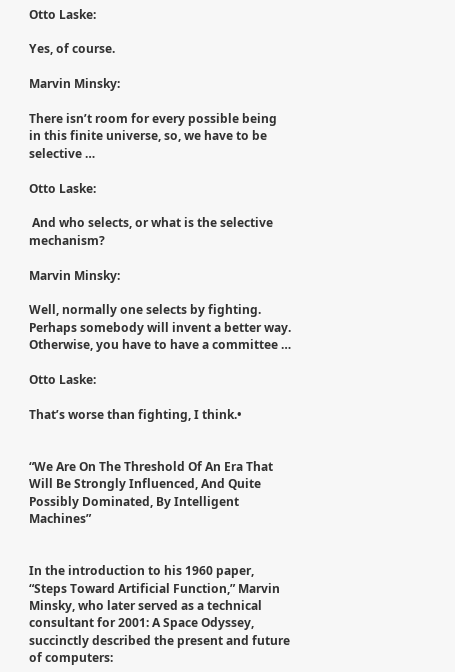Otto Laske:

Yes, of course.

Marvin Minsky:

There isn’t room for every possible being in this finite universe, so, we have to be selective …

Otto Laske:

 And who selects, or what is the selective mechanism?

Marvin Minsky:

Well, normally one selects by fighting. Perhaps somebody will invent a better way. Otherwise, you have to have a committee …

Otto Laske:

That’s worse than fighting, I think.•


“We Are On The Threshold Of An Era That Will Be Strongly Influenced, And Quite Possibly Dominated, By Intelligent Machines”


In the introduction to his 1960 paper, “Steps Toward Artificial Function,” Marvin Minsky, who later served as a technical consultant for 2001: A Space Odyssey, succinctly described the present and future of computers: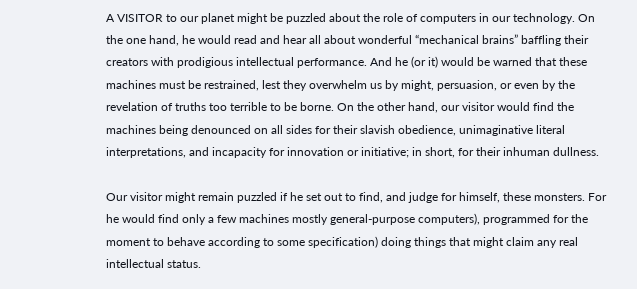A VISITOR to our planet might be puzzled about the role of computers in our technology. On the one hand, he would read and hear all about wonderful “mechanical brains” baffling their creators with prodigious intellectual performance. And he (or it) would be warned that these machines must be restrained, lest they overwhelm us by might, persuasion, or even by the revelation of truths too terrible to be borne. On the other hand, our visitor would find the machines being denounced on all sides for their slavish obedience, unimaginative literal interpretations, and incapacity for innovation or initiative; in short, for their inhuman dullness.

Our visitor might remain puzzled if he set out to find, and judge for himself, these monsters. For he would find only a few machines mostly general-purpose computers), programmed for the moment to behave according to some specification) doing things that might claim any real intellectual status.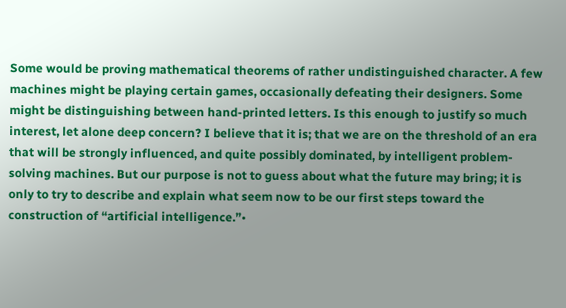Some would be proving mathematical theorems of rather undistinguished character. A few machines might be playing certain games, occasionally defeating their designers. Some might be distinguishing between hand-printed letters. Is this enough to justify so much interest, let alone deep concern? I believe that it is; that we are on the threshold of an era that will be strongly influenced, and quite possibly dominated, by intelligent problem-solving machines. But our purpose is not to guess about what the future may bring; it is only to try to describe and explain what seem now to be our first steps toward the construction of “artificial intelligence.”•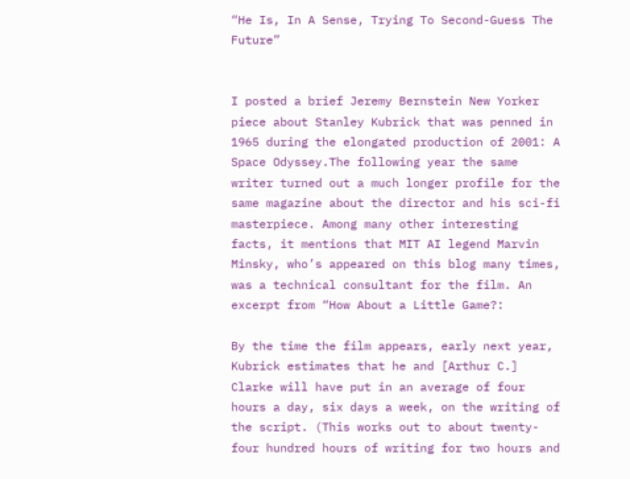“He Is, In A Sense, Trying To Second-Guess The Future”


I posted a brief Jeremy Bernstein New Yorker piece about Stanley Kubrick that was penned in 1965 during the elongated production of 2001: A Space Odyssey.The following year the same writer turned out a much longer profile for the same magazine about the director and his sci-fi masterpiece. Among many other interesting facts, it mentions that MIT AI legend Marvin Minsky, who’s appeared on this blog many times, was a technical consultant for the film. An excerpt from “How About a Little Game?:

By the time the film appears, early next year, Kubrick estimates that he and [Arthur C.] Clarke will have put in an average of four hours a day, six days a week, on the writing of the script. (This works out to about twenty-four hundred hours of writing for two hours and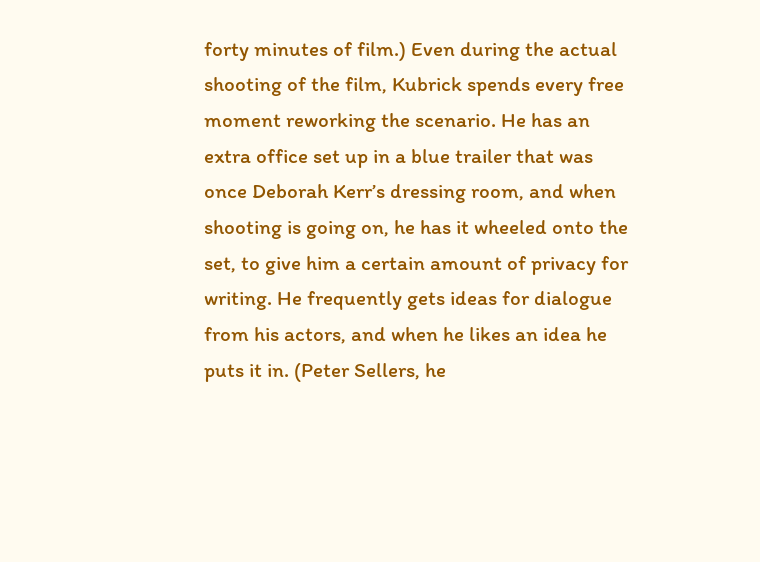forty minutes of film.) Even during the actual shooting of the film, Kubrick spends every free moment reworking the scenario. He has an extra office set up in a blue trailer that was once Deborah Kerr’s dressing room, and when shooting is going on, he has it wheeled onto the set, to give him a certain amount of privacy for writing. He frequently gets ideas for dialogue from his actors, and when he likes an idea he puts it in. (Peter Sellers, he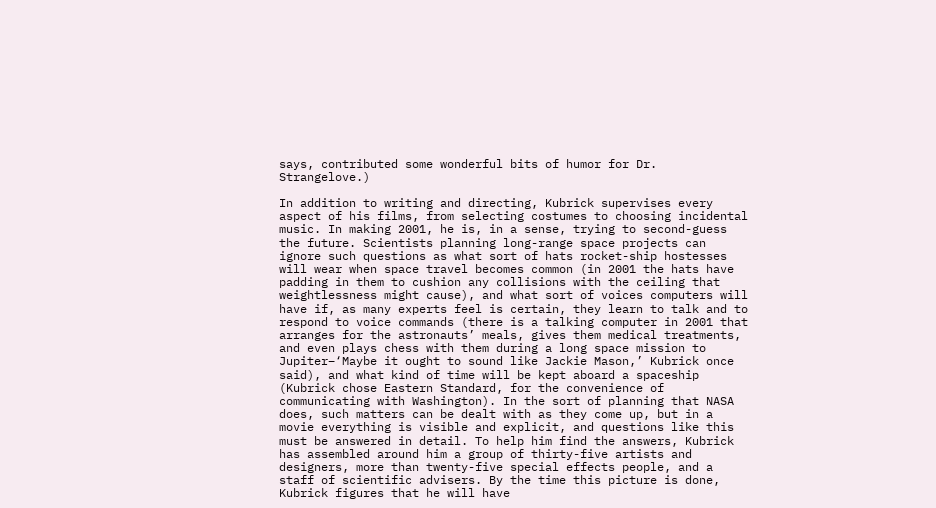says, contributed some wonderful bits of humor for Dr. Strangelove.)

In addition to writing and directing, Kubrick supervises every aspect of his films, from selecting costumes to choosing incidental music. In making 2001, he is, in a sense, trying to second-guess the future. Scientists planning long-range space projects can ignore such questions as what sort of hats rocket-ship hostesses will wear when space travel becomes common (in 2001 the hats have padding in them to cushion any collisions with the ceiling that weightlessness might cause), and what sort of voices computers will have if, as many experts feel is certain, they learn to talk and to respond to voice commands (there is a talking computer in 2001 that arranges for the astronauts’ meals, gives them medical treatments, and even plays chess with them during a long space mission to Jupiter–‘Maybe it ought to sound like Jackie Mason,’ Kubrick once said), and what kind of time will be kept aboard a spaceship (Kubrick chose Eastern Standard, for the convenience of communicating with Washington). In the sort of planning that NASA does, such matters can be dealt with as they come up, but in a movie everything is visible and explicit, and questions like this must be answered in detail. To help him find the answers, Kubrick has assembled around him a group of thirty-five artists and designers, more than twenty-five special effects people, and a staff of scientific advisers. By the time this picture is done, Kubrick figures that he will have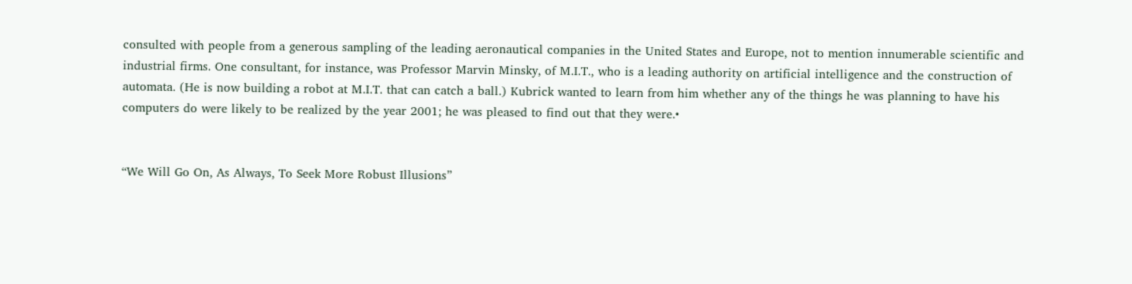consulted with people from a generous sampling of the leading aeronautical companies in the United States and Europe, not to mention innumerable scientific and industrial firms. One consultant, for instance, was Professor Marvin Minsky, of M.I.T., who is a leading authority on artificial intelligence and the construction of automata. (He is now building a robot at M.I.T. that can catch a ball.) Kubrick wanted to learn from him whether any of the things he was planning to have his computers do were likely to be realized by the year 2001; he was pleased to find out that they were.•


“We Will Go On, As Always, To Seek More Robust Illusions”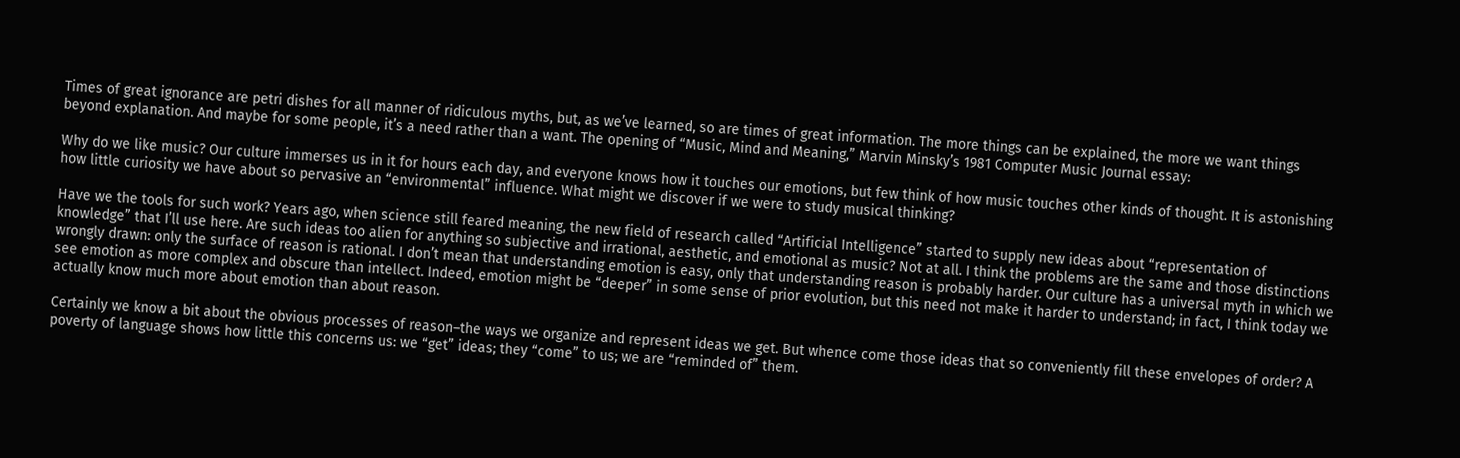Times of great ignorance are petri dishes for all manner of ridiculous myths, but, as we’ve learned, so are times of great information. The more things can be explained, the more we want things beyond explanation. And maybe for some people, it’s a need rather than a want. The opening of “Music, Mind and Meaning,” Marvin Minsky’s 1981 Computer Music Journal essay:

Why do we like music? Our culture immerses us in it for hours each day, and everyone knows how it touches our emotions, but few think of how music touches other kinds of thought. It is astonishing how little curiosity we have about so pervasive an “environmental” influence. What might we discover if we were to study musical thinking?

Have we the tools for such work? Years ago, when science still feared meaning, the new field of research called “Artificial Intelligence” started to supply new ideas about “representation of knowledge” that I’ll use here. Are such ideas too alien for anything so subjective and irrational, aesthetic, and emotional as music? Not at all. I think the problems are the same and those distinctions wrongly drawn: only the surface of reason is rational. I don’t mean that understanding emotion is easy, only that understanding reason is probably harder. Our culture has a universal myth in which we see emotion as more complex and obscure than intellect. Indeed, emotion might be “deeper” in some sense of prior evolution, but this need not make it harder to understand; in fact, I think today we actually know much more about emotion than about reason.

Certainly we know a bit about the obvious processes of reason–the ways we organize and represent ideas we get. But whence come those ideas that so conveniently fill these envelopes of order? A poverty of language shows how little this concerns us: we “get” ideas; they “come” to us; we are “reminded of” them.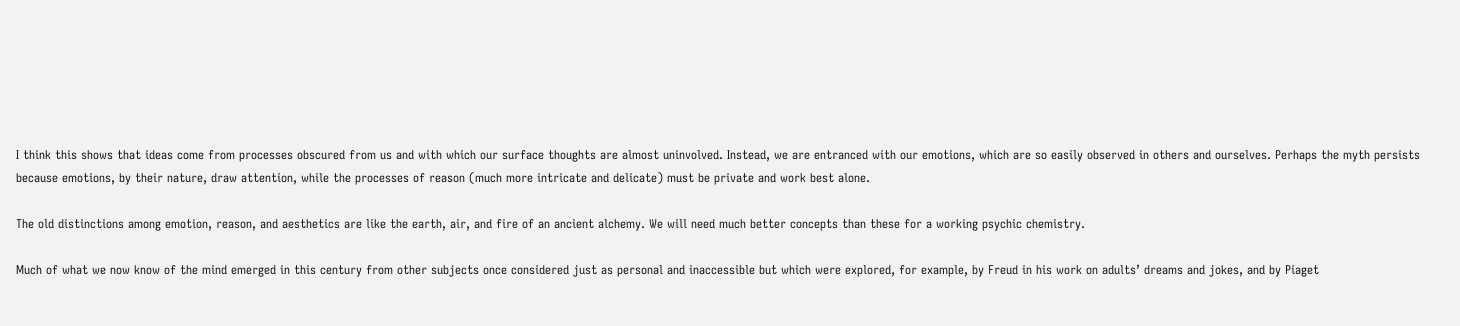I think this shows that ideas come from processes obscured from us and with which our surface thoughts are almost uninvolved. Instead, we are entranced with our emotions, which are so easily observed in others and ourselves. Perhaps the myth persists because emotions, by their nature, draw attention, while the processes of reason (much more intricate and delicate) must be private and work best alone.

The old distinctions among emotion, reason, and aesthetics are like the earth, air, and fire of an ancient alchemy. We will need much better concepts than these for a working psychic chemistry.

Much of what we now know of the mind emerged in this century from other subjects once considered just as personal and inaccessible but which were explored, for example, by Freud in his work on adults’ dreams and jokes, and by Piaget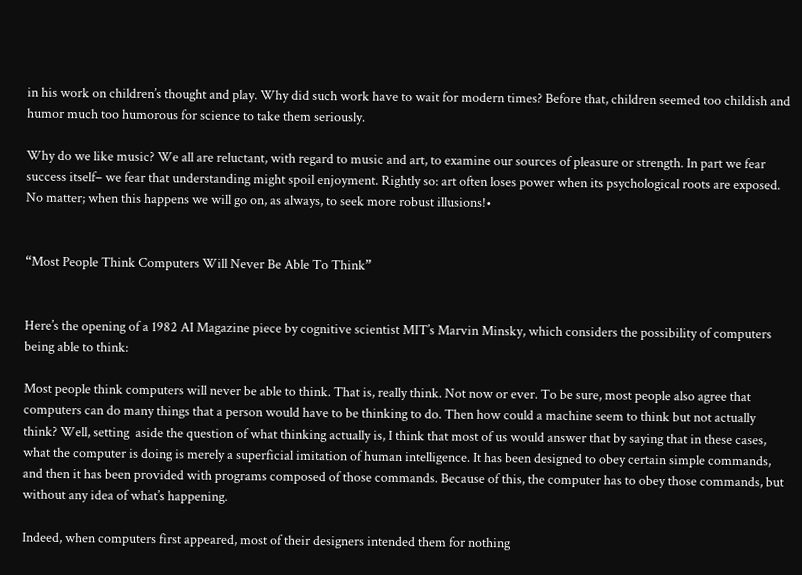in his work on children’s thought and play. Why did such work have to wait for modern times? Before that, children seemed too childish and humor much too humorous for science to take them seriously.

Why do we like music? We all are reluctant, with regard to music and art, to examine our sources of pleasure or strength. In part we fear success itself– we fear that understanding might spoil enjoyment. Rightly so: art often loses power when its psychological roots are exposed. No matter; when this happens we will go on, as always, to seek more robust illusions!•


“Most People Think Computers Will Never Be Able To Think”


Here’s the opening of a 1982 AI Magazine piece by cognitive scientist MIT’s Marvin Minsky, which considers the possibility of computers being able to think:

Most people think computers will never be able to think. That is, really think. Not now or ever. To be sure, most people also agree that computers can do many things that a person would have to be thinking to do. Then how could a machine seem to think but not actually think? Well, setting  aside the question of what thinking actually is, I think that most of us would answer that by saying that in these cases, what the computer is doing is merely a superficial imitation of human intelligence. It has been designed to obey certain simple commands, and then it has been provided with programs composed of those commands. Because of this, the computer has to obey those commands, but without any idea of what’s happening.

Indeed, when computers first appeared, most of their designers intended them for nothing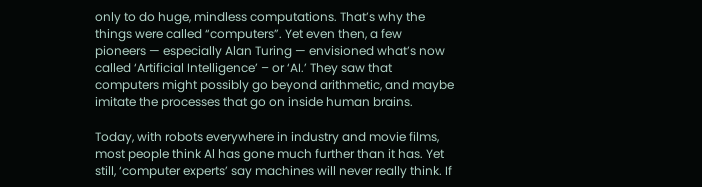only to do huge, mindless computations. That’s why the things were called “computers”. Yet even then, a few pioneers — especially Alan Turing — envisioned what’s now called ‘Artificial Intelligence’ – or ‘AI.’ They saw that computers might possibly go beyond arithmetic, and maybe imitate the processes that go on inside human brains.

Today, with robots everywhere in industry and movie films, most people think Al has gone much further than it has. Yet still, ‘computer experts’ say machines will never really think. If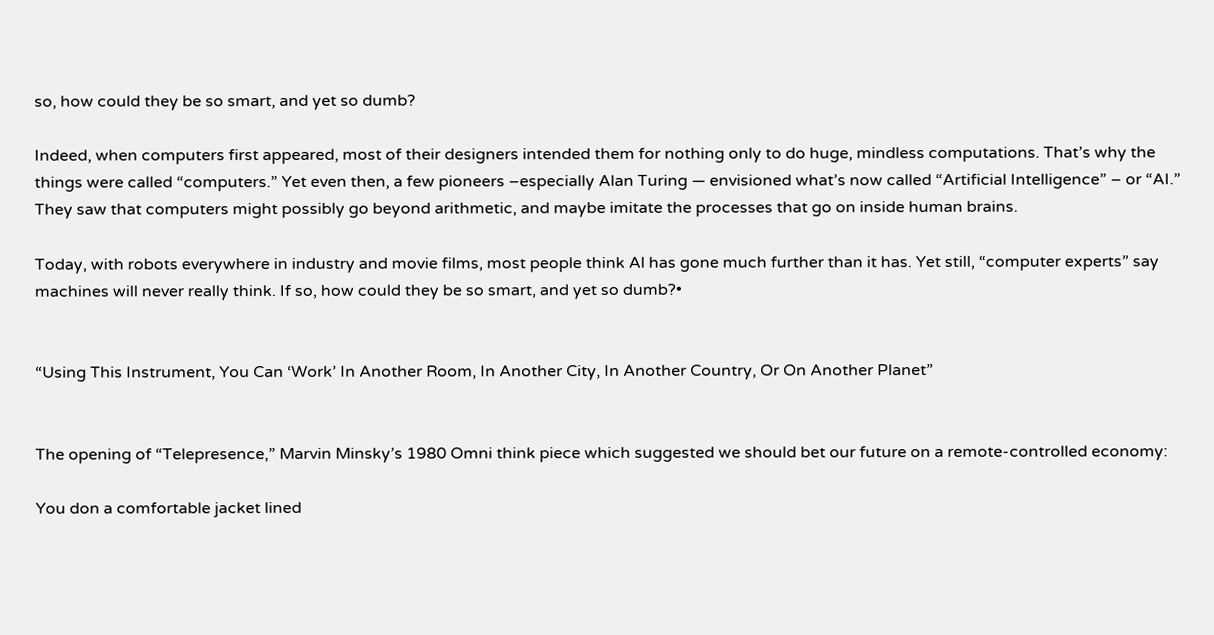so, how could they be so smart, and yet so dumb?

Indeed, when computers first appeared, most of their designers intended them for nothing only to do huge, mindless computations. That’s why the things were called “computers.” Yet even then, a few pioneers –especially Alan Turing — envisioned what’s now called “Artificial Intelligence” – or “AI.” They saw that computers might possibly go beyond arithmetic, and maybe imitate the processes that go on inside human brains.

Today, with robots everywhere in industry and movie films, most people think Al has gone much further than it has. Yet still, “computer experts” say machines will never really think. If so, how could they be so smart, and yet so dumb?•


“Using This Instrument, You Can ‘Work’ In Another Room, In Another City, In Another Country, Or On Another Planet”


The opening of “Telepresence,” Marvin Minsky’s 1980 Omni think piece which suggested we should bet our future on a remote-controlled economy:

You don a comfortable jacket lined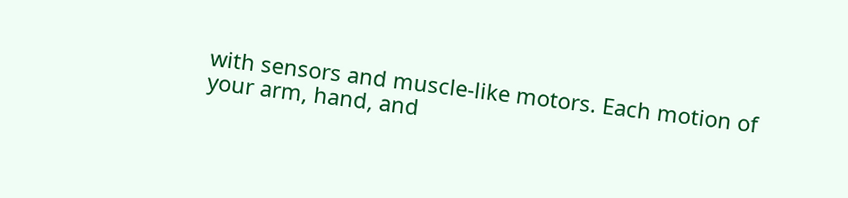with sensors and muscle-like motors. Each motion of your arm, hand, and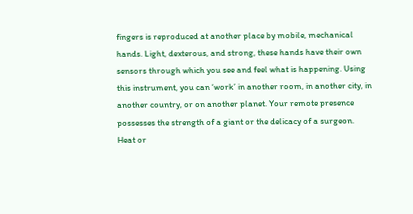fingers is reproduced at another place by mobile, mechanical hands. Light, dexterous, and strong, these hands have their own sensors through which you see and feel what is happening. Using this instrument, you can ‘work’ in another room, in another city, in another country, or on another planet. Your remote presence possesses the strength of a giant or the delicacy of a surgeon. Heat or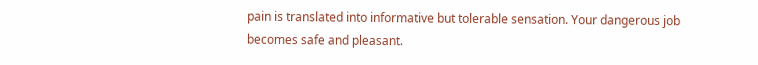pain is translated into informative but tolerable sensation. Your dangerous job becomes safe and pleasant.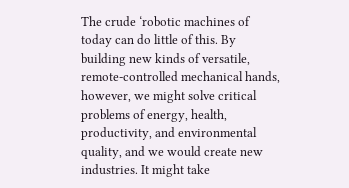The crude ‘robotic machines of today can do little of this. By building new kinds of versatile, remote‑controlled mechanical hands, however, we might solve critical problems of energy, health, productivity, and environmental quality, and we would create new industries. It might take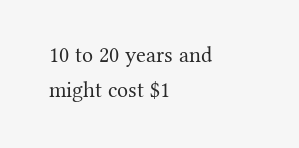10 to 20 years and might cost $1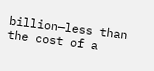billion—less than the cost of a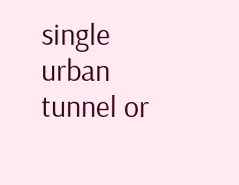single urban tunnel or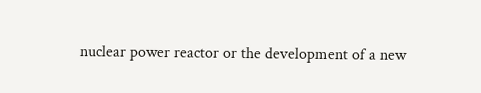nuclear power reactor or the development of a new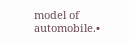model of automobile.•